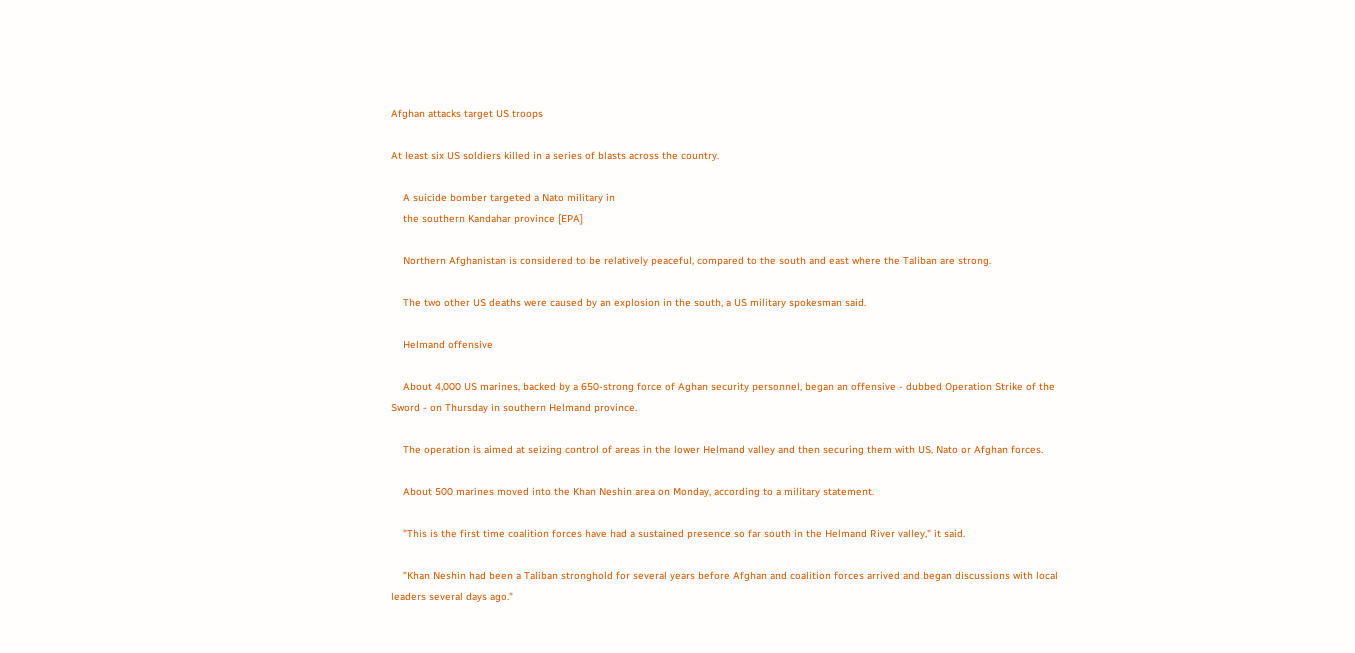Afghan attacks target US troops

At least six US soldiers killed in a series of blasts across the country.

    A suicide bomber targeted a Nato military in
    the southern Kandahar province [EPA]

    Northern Afghanistan is considered to be relatively peaceful, compared to the south and east where the Taliban are strong.

    The two other US deaths were caused by an explosion in the south, a US military spokesman said.

    Helmand offensive

    About 4,000 US marines, backed by a 650-strong force of Aghan security personnel, began an offensive - dubbed Operation Strike of the Sword - on Thursday in southern Helmand province.

    The operation is aimed at seizing control of areas in the lower Helmand valley and then securing them with US, Nato or Afghan forces.

    About 500 marines moved into the Khan Neshin area on Monday, according to a military statement.

    "This is the first time coalition forces have had a sustained presence so far south in the Helmand River valley," it said.

    "Khan Neshin had been a Taliban stronghold for several years before Afghan and coalition forces arrived and began discussions with local leaders several days ago."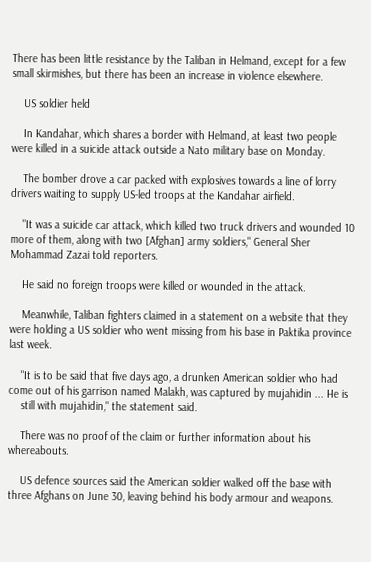There has been little resistance by the Taliban in Helmand, except for a few small skirmishes, but there has been an increase in violence elsewhere.

    US soldier held

    In Kandahar, which shares a border with Helmand, at least two people were killed in a suicide attack outside a Nato military base on Monday.

    The bomber drove a car packed with explosives towards a line of lorry drivers waiting to supply US-led troops at the Kandahar airfield.

    "It was a suicide car attack, which killed two truck drivers and wounded 10 more of them, along with two [Afghan] army soldiers," General Sher Mohammad Zazai told reporters.

    He said no foreign troops were killed or wounded in the attack.

    Meanwhile, Taliban fighters claimed in a statement on a website that they were holding a US soldier who went missing from his base in Paktika province last week.

    "It is to be said that five days ago, a drunken American soldier who had come out of his garrison named Malakh, was captured by mujahidin ... He is
    still with mujahidin," the statement said.

    There was no proof of the claim or further information about his whereabouts.

    US defence sources said the American soldier walked off the base with three Afghans on June 30, leaving behind his body armour and weapons.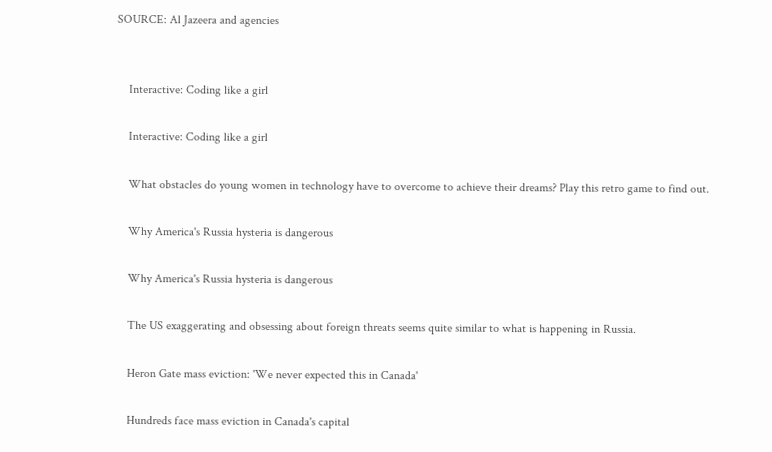SOURCE: Al Jazeera and agencies


    Interactive: Coding like a girl

    Interactive: Coding like a girl

    What obstacles do young women in technology have to overcome to achieve their dreams? Play this retro game to find out.

    Why America's Russia hysteria is dangerous

    Why America's Russia hysteria is dangerous

    The US exaggerating and obsessing about foreign threats seems quite similar to what is happening in Russia.

    Heron Gate mass eviction: 'We never expected this in Canada'

    Hundreds face mass eviction in Canada's capital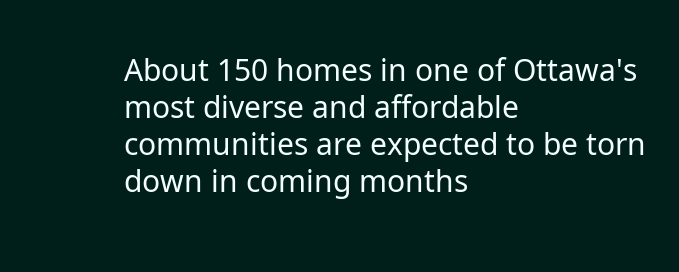About 150 homes in one of Ottawa's most diverse and affordable communities are expected to be torn down in coming months